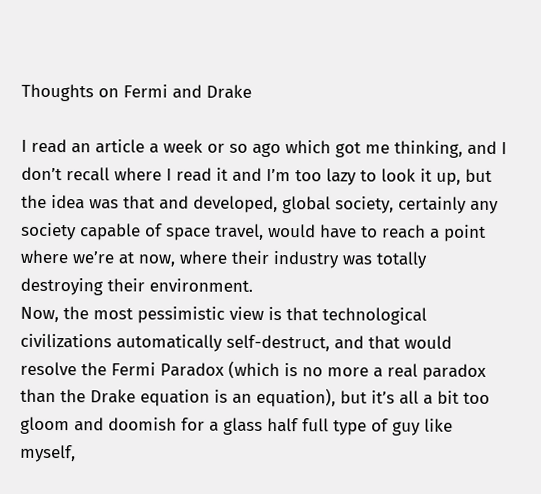Thoughts on Fermi and Drake

I read an article a week or so ago which got me thinking, and I don’t recall where I read it and I’m too lazy to look it up, but the idea was that and developed, global society, certainly any society capable of space travel, would have to reach a point where we’re at now, where their industry was totally destroying their environment.
Now, the most pessimistic view is that technological civilizations automatically self-destruct, and that would resolve the Fermi Paradox (which is no more a real paradox than the Drake equation is an equation), but it’s all a bit too gloom and doomish for a glass half full type of guy like myself,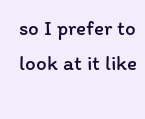so I prefer to look at it like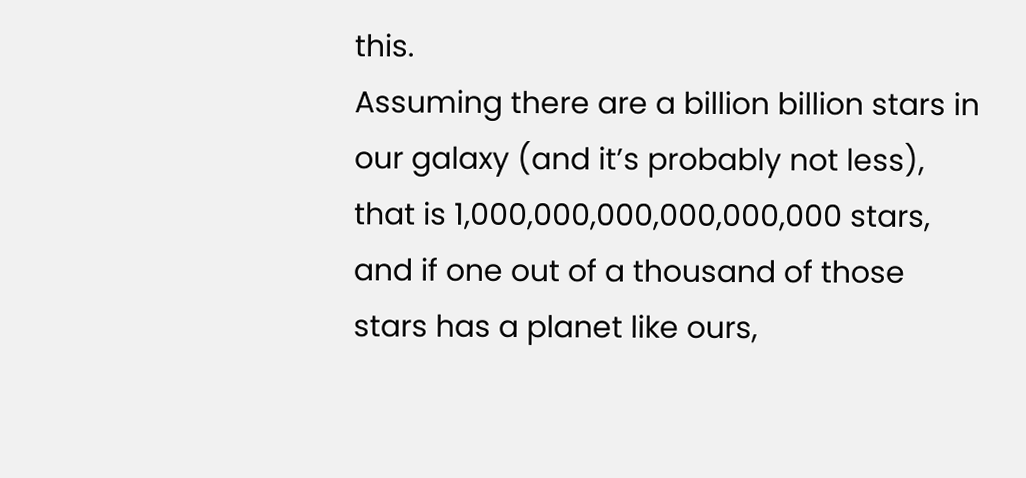this.
Assuming there are a billion billion stars in our galaxy (and it’s probably not less), that is 1,000,000,000,000,000,000 stars, and if one out of a thousand of those stars has a planet like ours,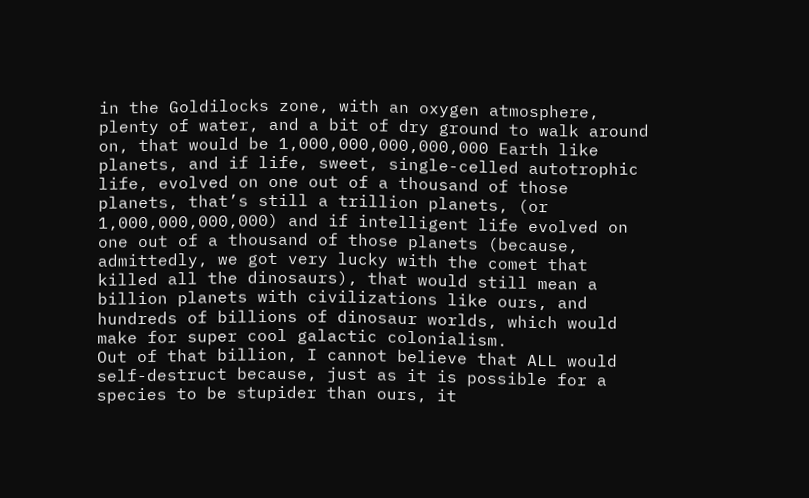in the Goldilocks zone, with an oxygen atmosphere, plenty of water, and a bit of dry ground to walk around on, that would be 1,000,000,000,000,000 Earth like planets, and if life, sweet, single-celled autotrophic life, evolved on one out of a thousand of those planets, that’s still a trillion planets, (or 1,000,000,000,000) and if intelligent life evolved on one out of a thousand of those planets (because, admittedly, we got very lucky with the comet that killed all the dinosaurs), that would still mean a billion planets with civilizations like ours, and hundreds of billions of dinosaur worlds, which would make for super cool galactic colonialism.
Out of that billion, I cannot believe that ALL would self-destruct because, just as it is possible for a species to be stupider than ours, it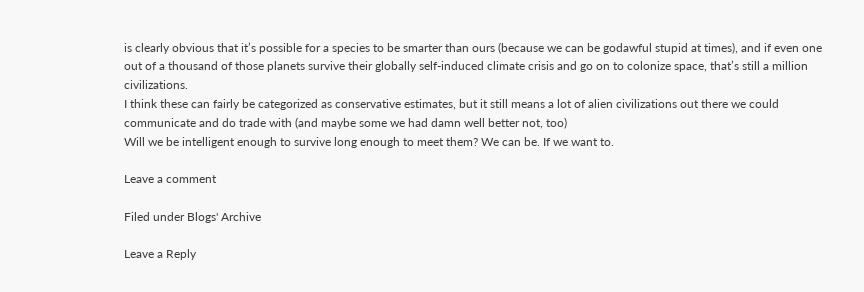is clearly obvious that it’s possible for a species to be smarter than ours (because we can be godawful stupid at times), and if even one out of a thousand of those planets survive their globally self-induced climate crisis and go on to colonize space, that’s still a million civilizations.
I think these can fairly be categorized as conservative estimates, but it still means a lot of alien civilizations out there we could communicate and do trade with (and maybe some we had damn well better not, too)
Will we be intelligent enough to survive long enough to meet them? We can be. If we want to.

Leave a comment

Filed under Blogs' Archive

Leave a Reply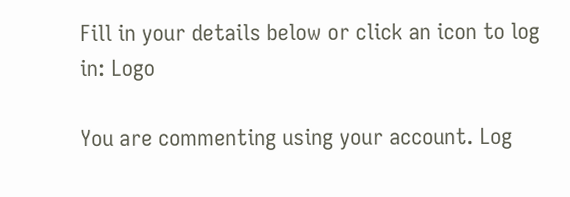Fill in your details below or click an icon to log in: Logo

You are commenting using your account. Log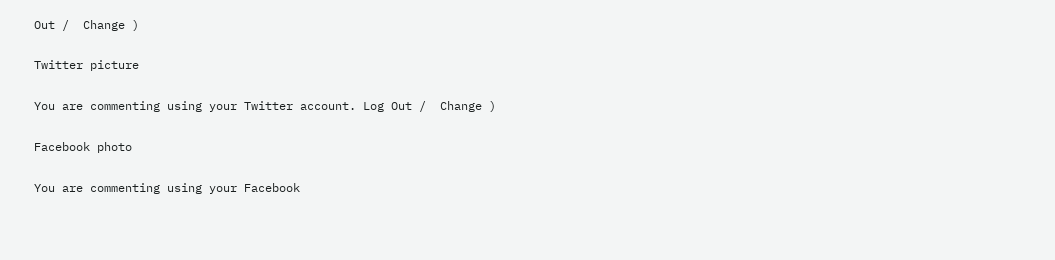Out /  Change )

Twitter picture

You are commenting using your Twitter account. Log Out /  Change )

Facebook photo

You are commenting using your Facebook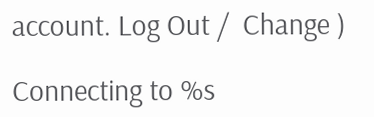account. Log Out /  Change )

Connecting to %s